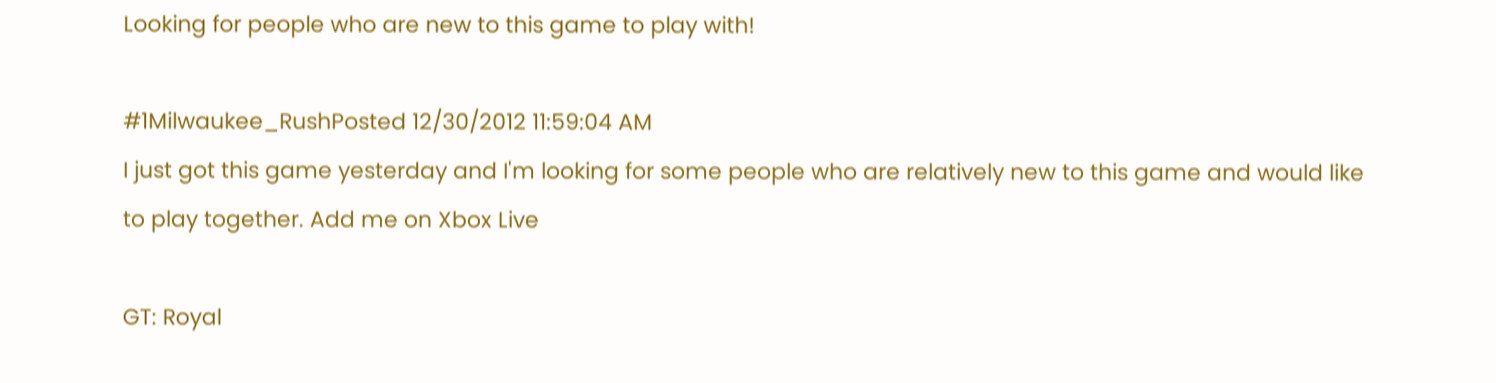Looking for people who are new to this game to play with!

#1Milwaukee_RushPosted 12/30/2012 11:59:04 AM
I just got this game yesterday and I'm looking for some people who are relatively new to this game and would like to play together. Add me on Xbox Live

GT: Royal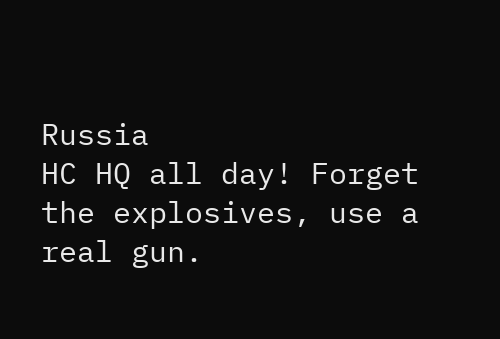Russia
HC HQ all day! Forget the explosives, use a real gun.